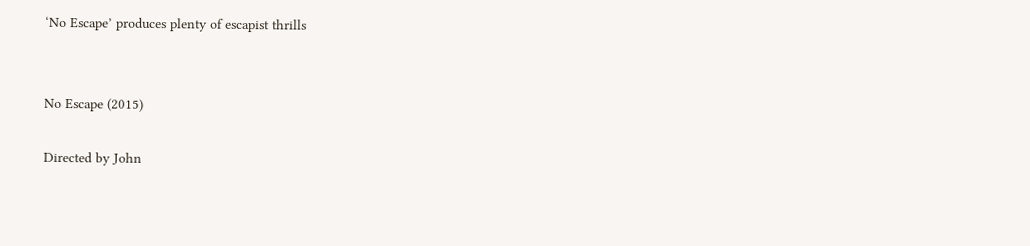‘No Escape’ produces plenty of escapist thrills


No Escape (2015)

Directed by John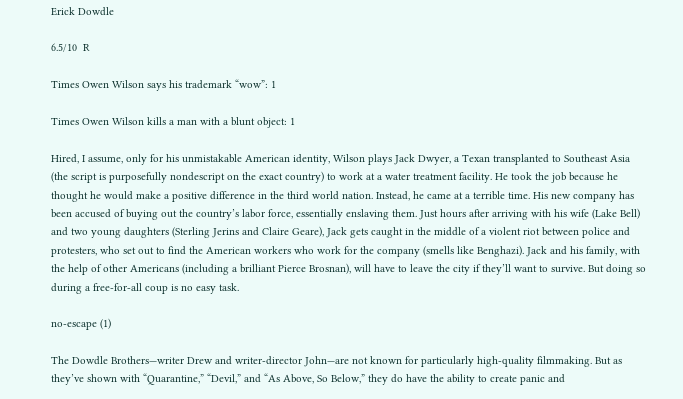Erick Dowdle

6.5/10  R

Times Owen Wilson says his trademark “wow”: 1

Times Owen Wilson kills a man with a blunt object: 1

Hired, I assume, only for his unmistakable American identity, Wilson plays Jack Dwyer, a Texan transplanted to Southeast Asia (the script is purposefully nondescript on the exact country) to work at a water treatment facility. He took the job because he thought he would make a positive difference in the third world nation. Instead, he came at a terrible time. His new company has been accused of buying out the country’s labor force, essentially enslaving them. Just hours after arriving with his wife (Lake Bell) and two young daughters (Sterling Jerins and Claire Geare), Jack gets caught in the middle of a violent riot between police and protesters, who set out to find the American workers who work for the company (smells like Benghazi). Jack and his family, with the help of other Americans (including a brilliant Pierce Brosnan), will have to leave the city if they’ll want to survive. But doing so during a free-for-all coup is no easy task.

no-escape (1)

The Dowdle Brothers—writer Drew and writer-director John—are not known for particularly high-quality filmmaking. But as they’ve shown with “Quarantine,” “Devil,” and “As Above, So Below,” they do have the ability to create panic and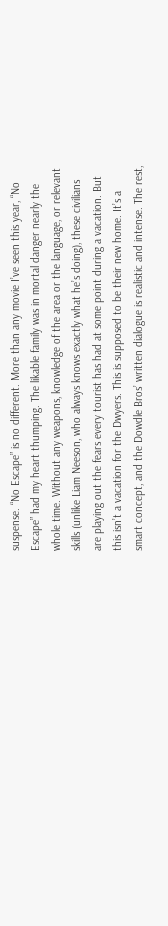suspense. “No Escape” is no different. More than any movie I’ve seen this year, “No Escape” had my heart thumping. The likable family was in mortal danger nearly the whole time. Without any weapons, knowledge of the area or the language, or relevant skills (unlike Liam Neeson, who always knows exactly what he’s doing), these civilians are playing out the fears every tourist has had at some point during a vacation. But this isn’t a vacation for the Dwyers. This is supposed to be their new home. It’s a smart concept, and the Dowdle Bros’ written dialogue is realistic and intense. The rest,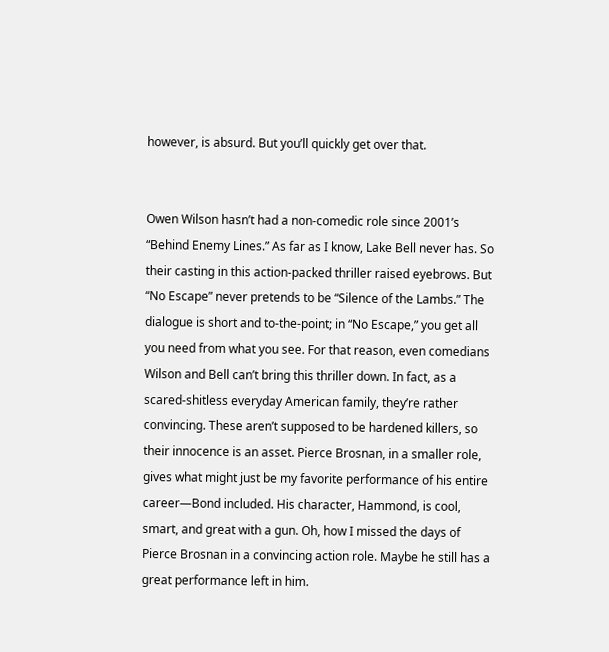however, is absurd. But you’ll quickly get over that.


Owen Wilson hasn’t had a non-comedic role since 2001’s “Behind Enemy Lines.” As far as I know, Lake Bell never has. So their casting in this action-packed thriller raised eyebrows. But “No Escape” never pretends to be “Silence of the Lambs.” The dialogue is short and to-the-point; in “No Escape,” you get all you need from what you see. For that reason, even comedians Wilson and Bell can’t bring this thriller down. In fact, as a scared-shitless everyday American family, they’re rather convincing. These aren’t supposed to be hardened killers, so their innocence is an asset. Pierce Brosnan, in a smaller role, gives what might just be my favorite performance of his entire career—Bond included. His character, Hammond, is cool, smart, and great with a gun. Oh, how I missed the days of Pierce Brosnan in a convincing action role. Maybe he still has a great performance left in him.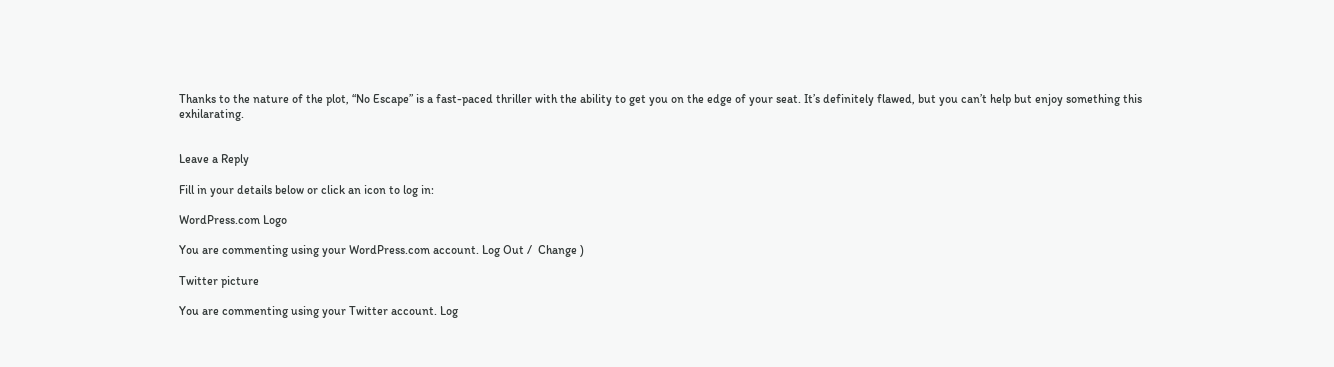Thanks to the nature of the plot, “No Escape” is a fast-paced thriller with the ability to get you on the edge of your seat. It’s definitely flawed, but you can’t help but enjoy something this exhilarating.


Leave a Reply

Fill in your details below or click an icon to log in:

WordPress.com Logo

You are commenting using your WordPress.com account. Log Out /  Change )

Twitter picture

You are commenting using your Twitter account. Log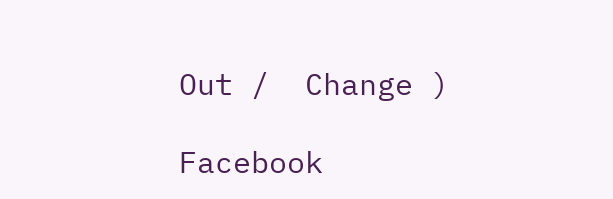Out /  Change )

Facebook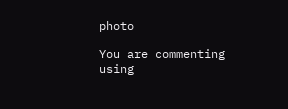photo

You are commenting using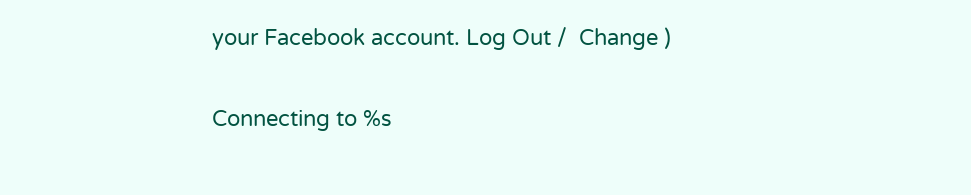your Facebook account. Log Out /  Change )

Connecting to %s